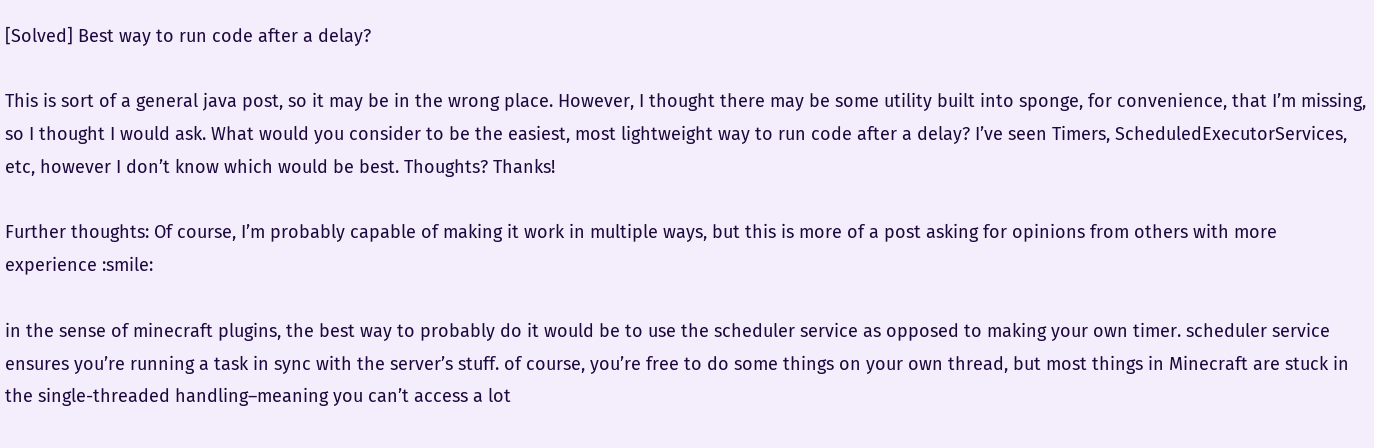[Solved] Best way to run code after a delay?

This is sort of a general java post, so it may be in the wrong place. However, I thought there may be some utility built into sponge, for convenience, that I’m missing, so I thought I would ask. What would you consider to be the easiest, most lightweight way to run code after a delay? I’ve seen Timers, ScheduledExecutorServices, etc, however I don’t know which would be best. Thoughts? Thanks!

Further thoughts: Of course, I’m probably capable of making it work in multiple ways, but this is more of a post asking for opinions from others with more experience :smile:

in the sense of minecraft plugins, the best way to probably do it would be to use the scheduler service as opposed to making your own timer. scheduler service ensures you’re running a task in sync with the server’s stuff. of course, you’re free to do some things on your own thread, but most things in Minecraft are stuck in the single-threaded handling–meaning you can’t access a lot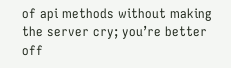of api methods without making the server cry; you’re better off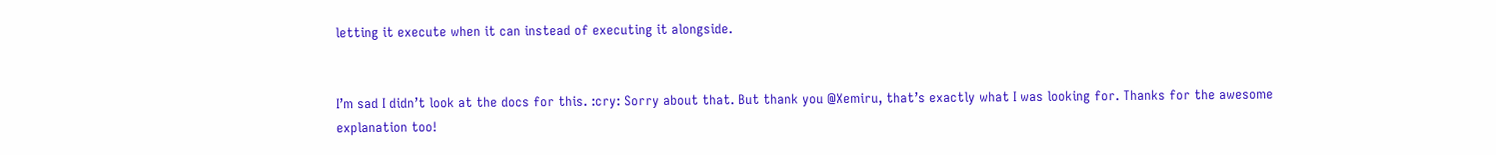letting it execute when it can instead of executing it alongside.


I’m sad I didn’t look at the docs for this. :cry: Sorry about that. But thank you @Xemiru, that’s exactly what I was looking for. Thanks for the awesome explanation too!